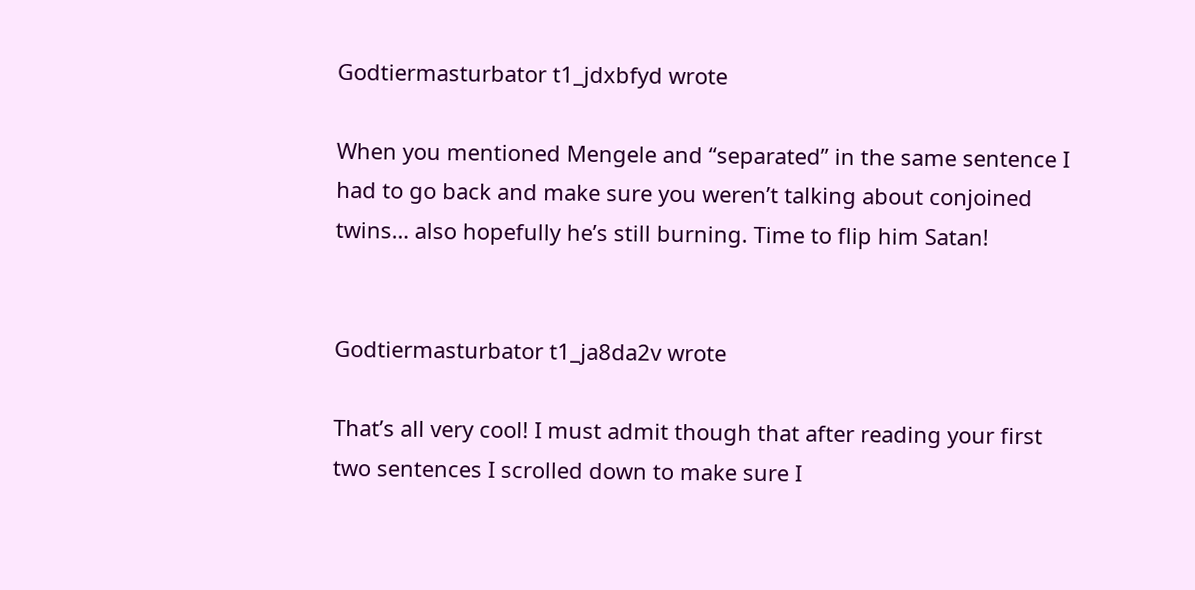Godtiermasturbator t1_jdxbfyd wrote

When you mentioned Mengele and “separated” in the same sentence I had to go back and make sure you weren’t talking about conjoined twins… also hopefully he’s still burning. Time to flip him Satan!


Godtiermasturbator t1_ja8da2v wrote

That’s all very cool! I must admit though that after reading your first two sentences I scrolled down to make sure I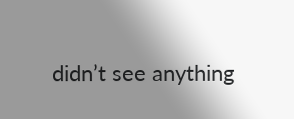didn’t see anything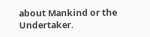about Mankind or the Undertaker.